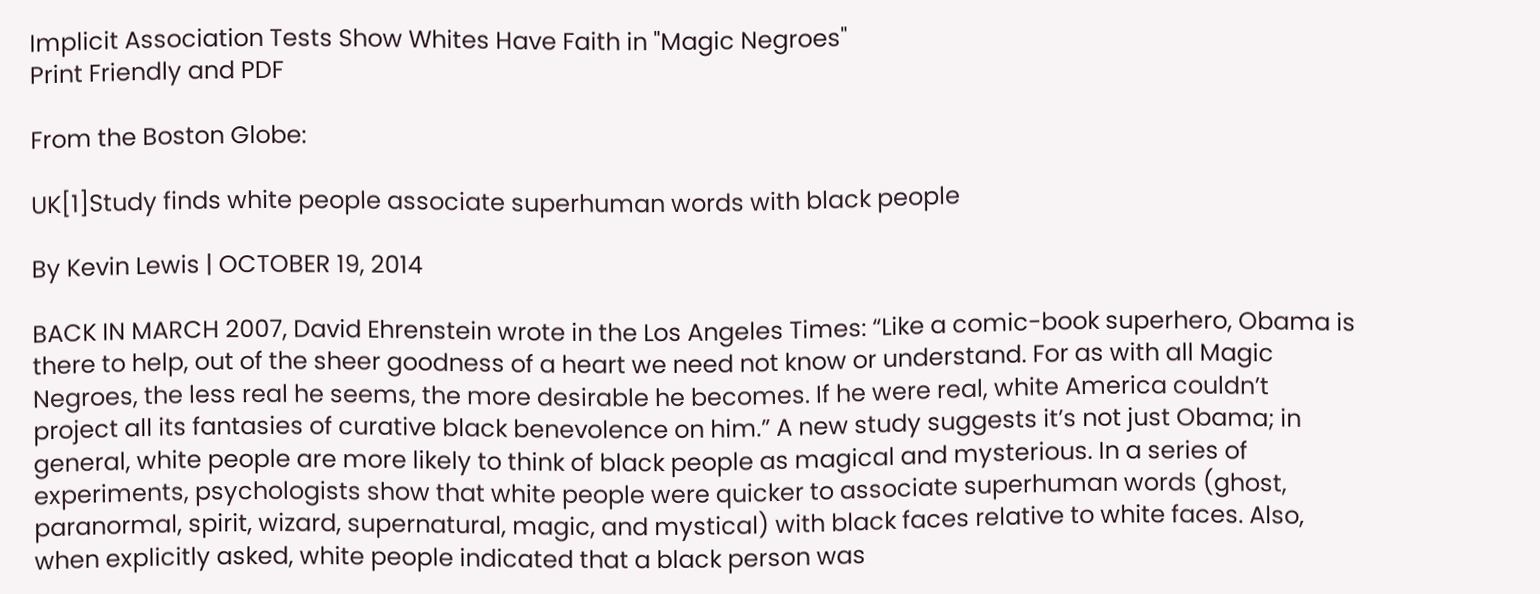Implicit Association Tests Show Whites Have Faith in "Magic Negroes"
Print Friendly and PDF

From the Boston Globe:

UK[1]Study finds white people associate superhuman words with black people

By Kevin Lewis | OCTOBER 19, 2014

BACK IN MARCH 2007, David Ehrenstein wrote in the Los Angeles Times: “Like a comic-book superhero, Obama is there to help, out of the sheer goodness of a heart we need not know or understand. For as with all Magic Negroes, the less real he seems, the more desirable he becomes. If he were real, white America couldn’t project all its fantasies of curative black benevolence on him.” A new study suggests it’s not just Obama; in general, white people are more likely to think of black people as magical and mysterious. In a series of experiments, psychologists show that white people were quicker to associate superhuman words (ghost, paranormal, spirit, wizard, supernatural, magic, and mystical) with black faces relative to white faces. Also, when explicitly asked, white people indicated that a black person was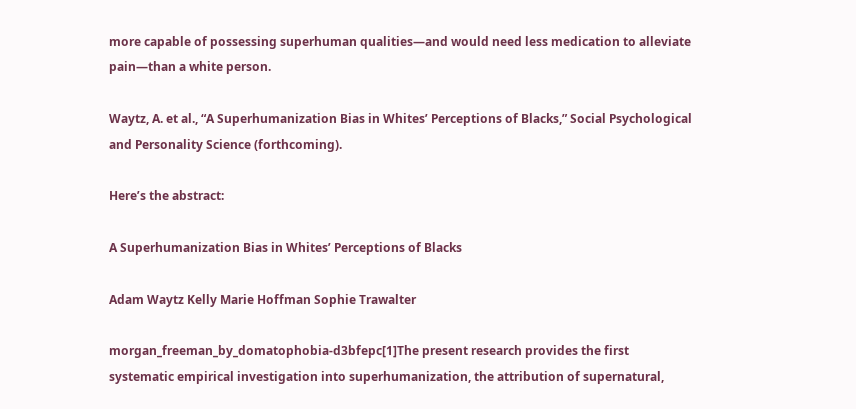more capable of possessing superhuman qualities—and would need less medication to alleviate pain—than a white person.

Waytz, A. et al., “A Superhumanization Bias in Whites’ Perceptions of Blacks,” Social Psychological and Personality Science (forthcoming).

Here’s the abstract:

A Superhumanization Bias in Whites’ Perceptions of Blacks

Adam Waytz Kelly Marie Hoffman Sophie Trawalter

morgan_freeman_by_domatophobia-d3bfepc[1]The present research provides the first systematic empirical investigation into superhumanization, the attribution of supernatural,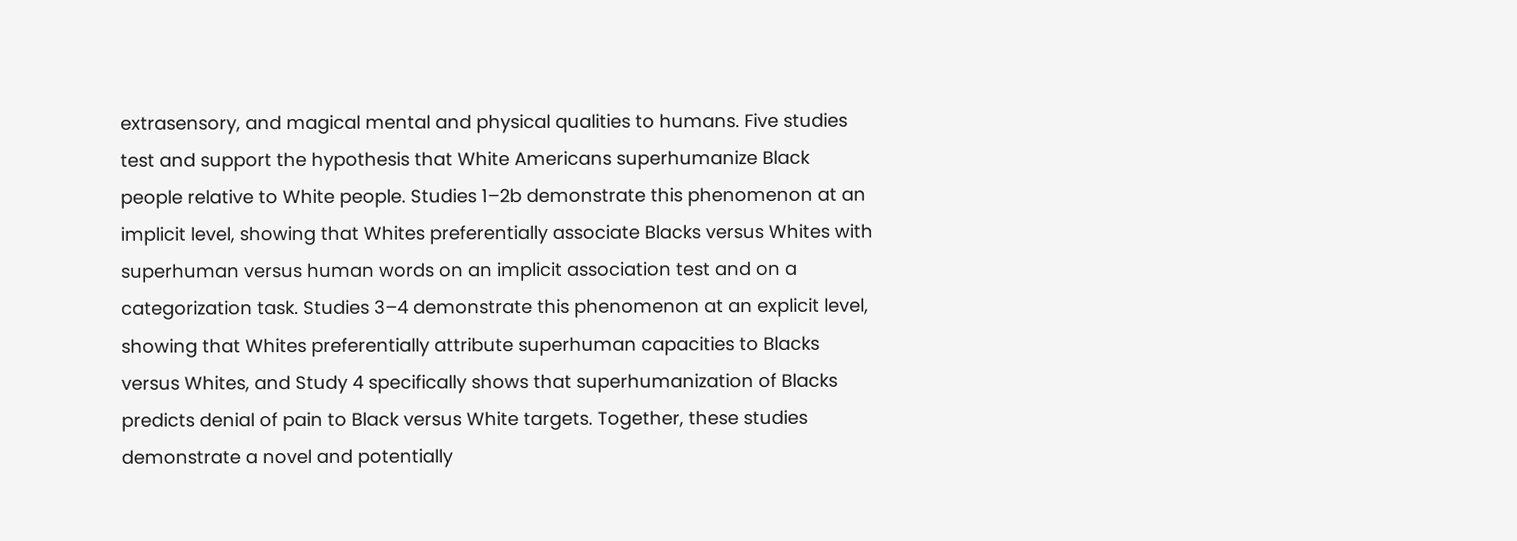extrasensory, and magical mental and physical qualities to humans. Five studies test and support the hypothesis that White Americans superhumanize Black people relative to White people. Studies 1–2b demonstrate this phenomenon at an implicit level, showing that Whites preferentially associate Blacks versus Whites with superhuman versus human words on an implicit association test and on a categorization task. Studies 3–4 demonstrate this phenomenon at an explicit level, showing that Whites preferentially attribute superhuman capacities to Blacks versus Whites, and Study 4 specifically shows that superhumanization of Blacks predicts denial of pain to Black versus White targets. Together, these studies demonstrate a novel and potentially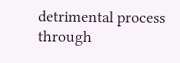detrimental process through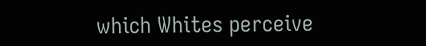which Whites perceive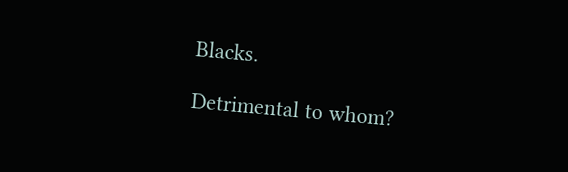Blacks.

Detrimental to whom?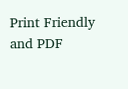Print Friendly and PDF